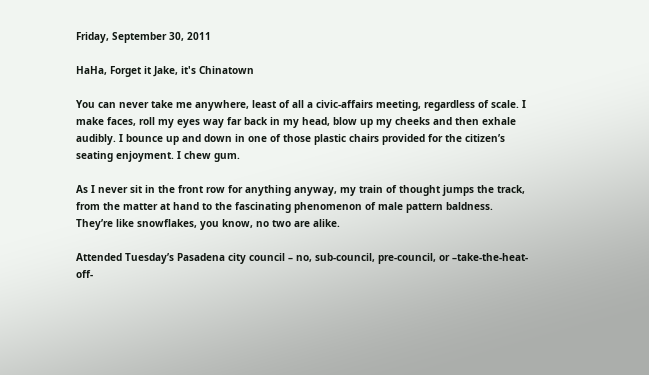Friday, September 30, 2011

HaHa, Forget it Jake, it's Chinatown

You can never take me anywhere, least of all a civic-affairs meeting, regardless of scale. I make faces, roll my eyes way far back in my head, blow up my cheeks and then exhale audibly. I bounce up and down in one of those plastic chairs provided for the citizen’s seating enjoyment. I chew gum.

As I never sit in the front row for anything anyway, my train of thought jumps the track, from the matter at hand to the fascinating phenomenon of male pattern baldness. They’re like snowflakes, you know, no two are alike.

Attended Tuesday’s Pasadena city council – no, sub-council, pre-council, or –take-the-heat-off-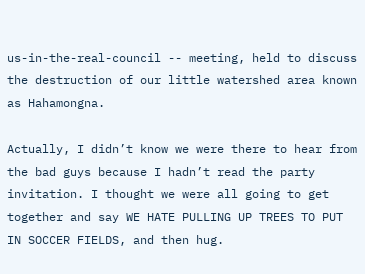us-in-the-real-council -- meeting, held to discuss the destruction of our little watershed area known as Hahamongna.

Actually, I didn’t know we were there to hear from the bad guys because I hadn’t read the party invitation. I thought we were all going to get together and say WE HATE PULLING UP TREES TO PUT IN SOCCER FIELDS, and then hug.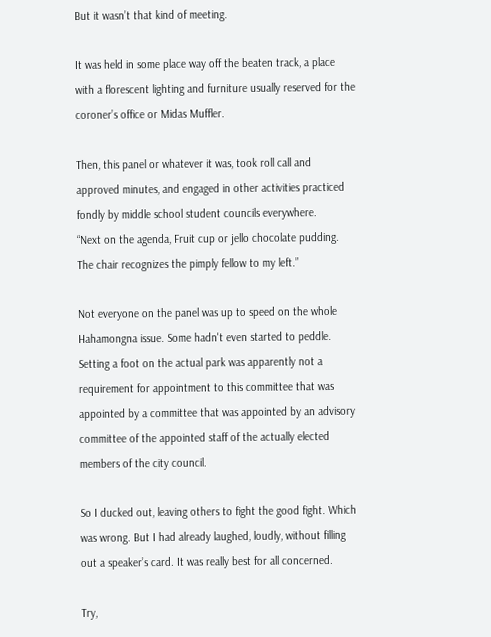But it wasn’t that kind of meeting.

It was held in some place way off the beaten track, a place with a florescent lighting and furniture usually reserved for the coroner’s office or Midas Muffler.

Then, this panel or whatever it was, took roll call and approved minutes, and engaged in other activities practiced fondly by middle school student councils everywhere.
“Next on the agenda, Fruit cup or jello chocolate pudding. The chair recognizes the pimply fellow to my left.”

Not everyone on the panel was up to speed on the whole Hahamongna issue. Some hadn't even started to peddle. Setting a foot on the actual park was apparently not a requirement for appointment to this committee that was appointed by a committee that was appointed by an advisory committee of the appointed staff of the actually elected members of the city council.

So I ducked out, leaving others to fight the good fight. Which was wrong. But I had already laughed, loudly, without filling out a speaker’s card. It was really best for all concerned.

Try,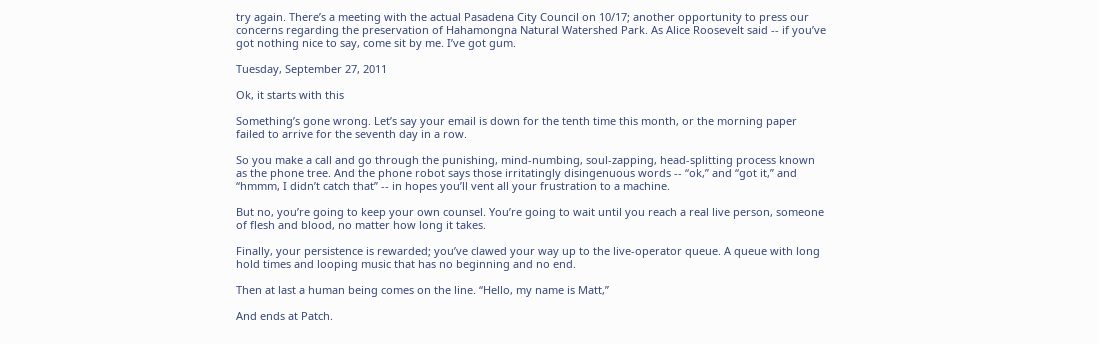try again. There’s a meeting with the actual Pasadena City Council on 10/17; another opportunity to press our concerns regarding the preservation of Hahamongna Natural Watershed Park. As Alice Roosevelt said -- if you’ve got nothing nice to say, come sit by me. I’ve got gum.

Tuesday, September 27, 2011

Ok, it starts with this

Something’s gone wrong. Let’s say your email is down for the tenth time this month, or the morning paper failed to arrive for the seventh day in a row.

So you make a call and go through the punishing, mind-numbing, soul-zapping, head-splitting process known as the phone tree. And the phone robot says those irritatingly disingenuous words -- “ok,” and “got it,” and “hmmm, I didn’t catch that” -- in hopes you’ll vent all your frustration to a machine.

But no, you’re going to keep your own counsel. You’re going to wait until you reach a real live person, someone of flesh and blood, no matter how long it takes.

Finally, your persistence is rewarded; you’ve clawed your way up to the live-operator queue. A queue with long hold times and looping music that has no beginning and no end.

Then at last a human being comes on the line. “Hello, my name is Matt,”

And ends at Patch.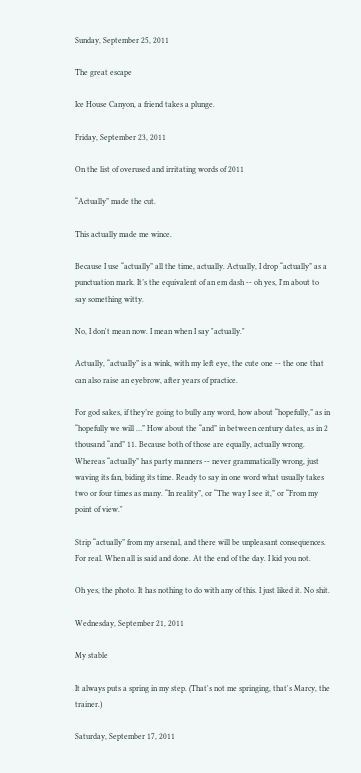Sunday, September 25, 2011

The great escape

Ice House Canyon, a friend takes a plunge.

Friday, September 23, 2011

On the list of overused and irritating words of 2011

“Actually” made the cut.

This actually made me wince.

Because I use “actually” all the time, actually. Actually, I drop “actually” as a punctuation mark. It’s the equivalent of an em dash -- oh yes, I'm about to say something witty.

No, I don't mean now. I mean when I say "actually."

Actually, “actually” is a wink, with my left eye, the cute one -- the one that can also raise an eyebrow, after years of practice.

For god sakes, if they’re going to bully any word, how about “hopefully,” as in “hopefully we will …” How about the “and” in between century dates, as in 2 thousand “and” 11. Because both of those are equally, actually wrong. Whereas “actually” has party manners -- never grammatically wrong, just waving its fan, biding its time. Ready to say in one word what usually takes two or four times as many. “In reality”, or “The way I see it,” or “From my point of view."

Strip “actually” from my arsenal, and there will be unpleasant consequences. For real. When all is said and done. At the end of the day. I kid you not.

Oh yes, the photo. It has nothing to do with any of this. I just liked it. No shit.

Wednesday, September 21, 2011

My stable

It always puts a spring in my step. (That's not me springing, that's Marcy, the trainer.)

Saturday, September 17, 2011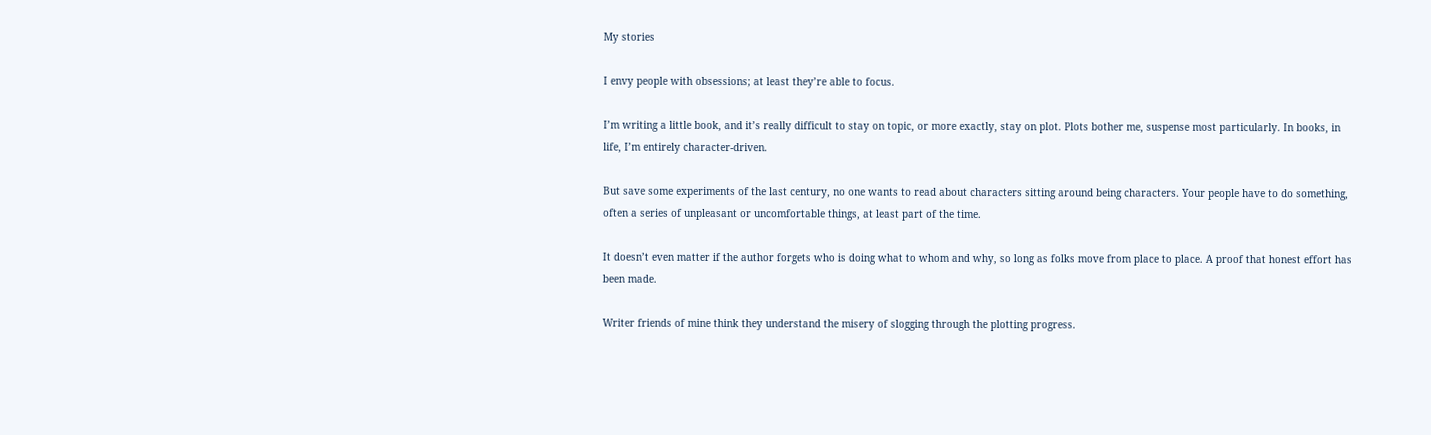My stories

I envy people with obsessions; at least they’re able to focus.

I’m writing a little book, and it’s really difficult to stay on topic, or more exactly, stay on plot. Plots bother me, suspense most particularly. In books, in life, I’m entirely character-driven.

But save some experiments of the last century, no one wants to read about characters sitting around being characters. Your people have to do something, often a series of unpleasant or uncomfortable things, at least part of the time.

It doesn’t even matter if the author forgets who is doing what to whom and why, so long as folks move from place to place. A proof that honest effort has been made.

Writer friends of mine think they understand the misery of slogging through the plotting progress.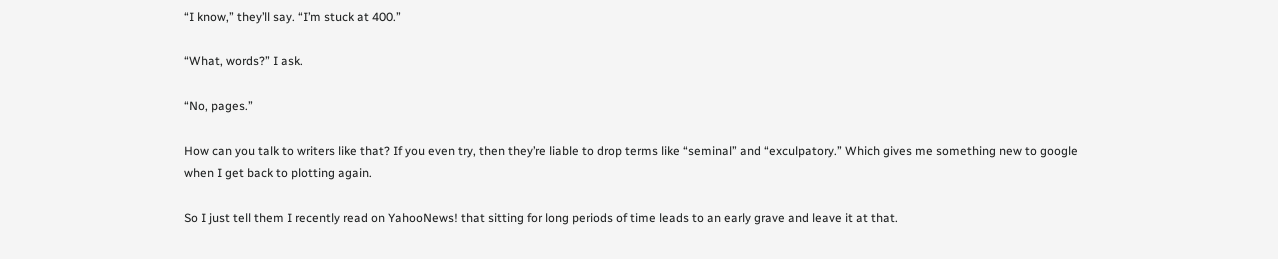“I know,” they’ll say. “I’m stuck at 400.”

“What, words?” I ask.

“No, pages.”

How can you talk to writers like that? If you even try, then they’re liable to drop terms like “seminal” and “exculpatory.” Which gives me something new to google when I get back to plotting again.

So I just tell them I recently read on YahooNews! that sitting for long periods of time leads to an early grave and leave it at that.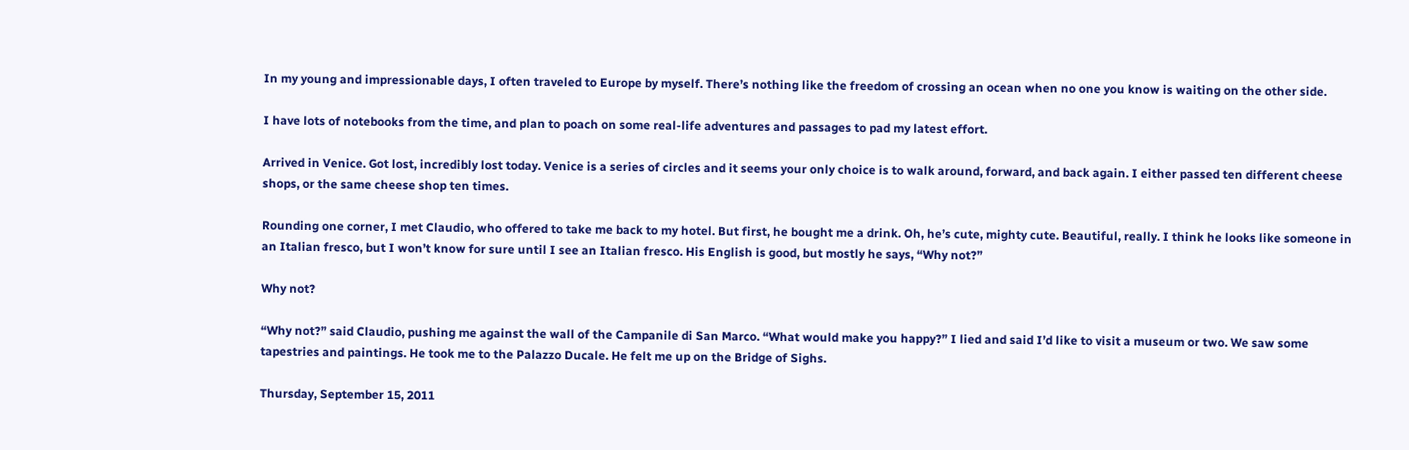In my young and impressionable days, I often traveled to Europe by myself. There’s nothing like the freedom of crossing an ocean when no one you know is waiting on the other side.

I have lots of notebooks from the time, and plan to poach on some real-life adventures and passages to pad my latest effort.

Arrived in Venice. Got lost, incredibly lost today. Venice is a series of circles and it seems your only choice is to walk around, forward, and back again. I either passed ten different cheese shops, or the same cheese shop ten times.

Rounding one corner, I met Claudio, who offered to take me back to my hotel. But first, he bought me a drink. Oh, he’s cute, mighty cute. Beautiful, really. I think he looks like someone in an Italian fresco, but I won’t know for sure until I see an Italian fresco. His English is good, but mostly he says, “Why not?”

Why not?

“Why not?” said Claudio, pushing me against the wall of the Campanile di San Marco. “What would make you happy?” I lied and said I’d like to visit a museum or two. We saw some tapestries and paintings. He took me to the Palazzo Ducale. He felt me up on the Bridge of Sighs.

Thursday, September 15, 2011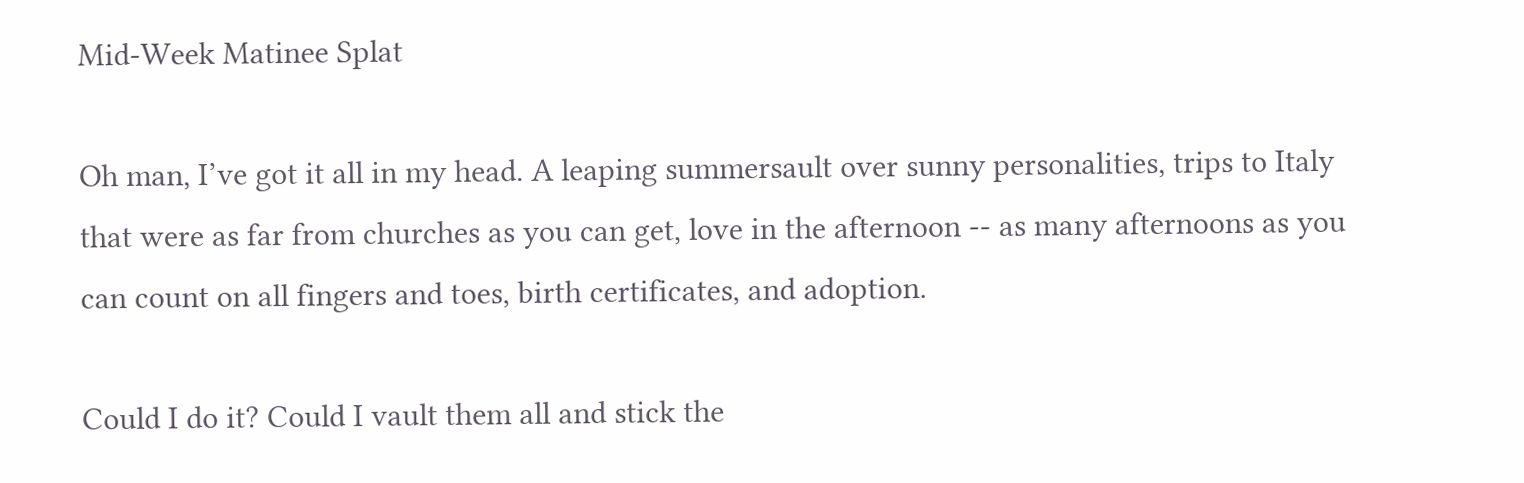Mid-Week Matinee Splat

Oh man, I’ve got it all in my head. A leaping summersault over sunny personalities, trips to Italy that were as far from churches as you can get, love in the afternoon -- as many afternoons as you can count on all fingers and toes, birth certificates, and adoption.

Could I do it? Could I vault them all and stick the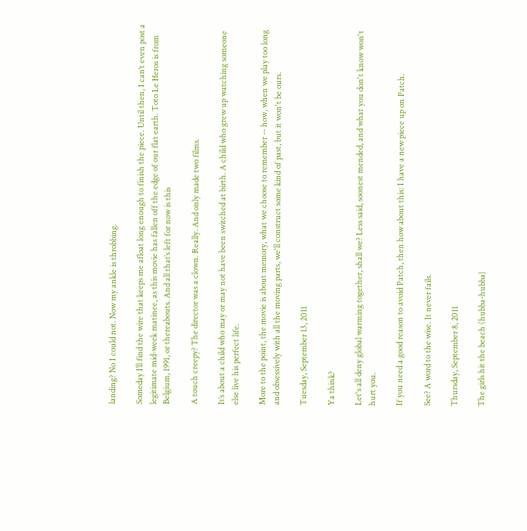landing? No I could not. Now my ankle is throbbing.

Someday I’ll find the wire that keeps me afloat long enough to finish the piece. Until then, I can’t even post a legitimate mid-week matinee, as this movie has fallen off the edge of our flat earth. Toto Le Heros is from Belgium, 1991, or thereabouts. And all that’s left for now is this

A touch creepy? The director was a clown. Really. And only made two films.

It’s about a child who may or may not have been switched at birth. A child who grew up watching someone else live his perfect life.

More to the point, the movie is about memory, what we choose to remember -- how, when we play too long and obsessively with all the moving parts, we'll construct some kind of past, but it won't be ours.

Tuesday, September 13, 2011

Ya think?

Let's all deny global warming together, shall we? Less said, soonest mended, and what you don't know won't hurt you.

If you need a good reason to avoid Patch, then how about this: I have a new piece up on Patch.

See? A word to the wise. It never fails.

Thursday, September 8, 2011

The girls hit the beach (hubba-hubba)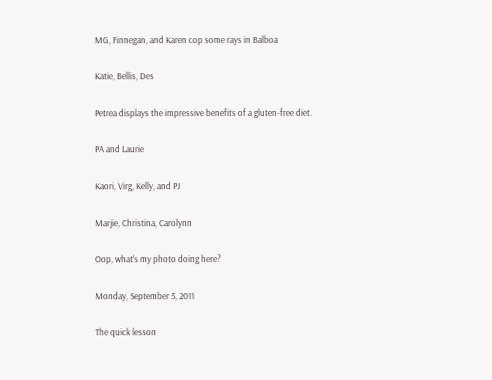MG, Finnegan, and Karen cop some rays in Balboa

Katie, Bellis, Des

Petrea displays the impressive benefits of a gluten-free diet.

PA and Laurie

Kaori, Virg, Kelly, and PJ

Marjie, Christina, Carolynn

Oop, what's my photo doing here?

Monday, September 5, 2011

The quick lesson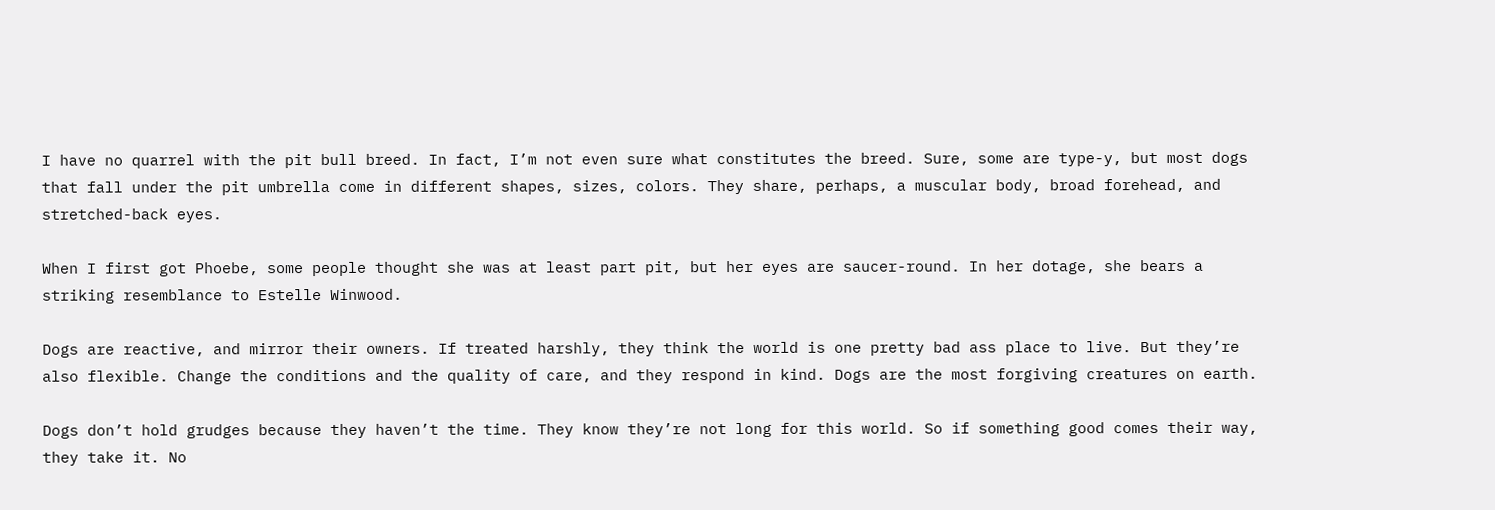I have no quarrel with the pit bull breed. In fact, I’m not even sure what constitutes the breed. Sure, some are type-y, but most dogs that fall under the pit umbrella come in different shapes, sizes, colors. They share, perhaps, a muscular body, broad forehead, and stretched-back eyes.

When I first got Phoebe, some people thought she was at least part pit, but her eyes are saucer-round. In her dotage, she bears a striking resemblance to Estelle Winwood.

Dogs are reactive, and mirror their owners. If treated harshly, they think the world is one pretty bad ass place to live. But they’re also flexible. Change the conditions and the quality of care, and they respond in kind. Dogs are the most forgiving creatures on earth.

Dogs don’t hold grudges because they haven’t the time. They know they’re not long for this world. So if something good comes their way, they take it. No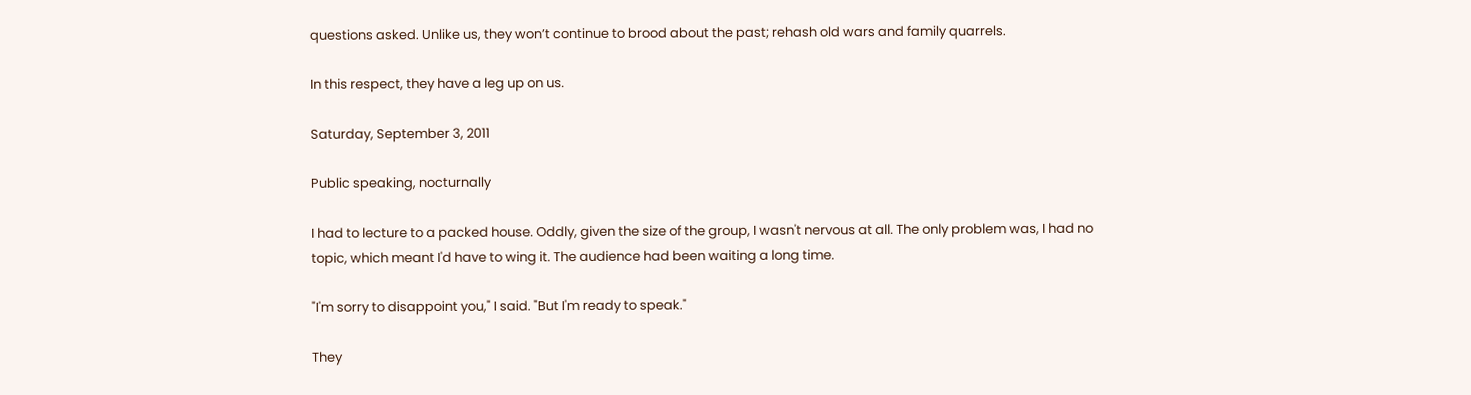questions asked. Unlike us, they won’t continue to brood about the past; rehash old wars and family quarrels.

In this respect, they have a leg up on us.

Saturday, September 3, 2011

Public speaking, nocturnally

I had to lecture to a packed house. Oddly, given the size of the group, I wasn't nervous at all. The only problem was, I had no topic, which meant I'd have to wing it. The audience had been waiting a long time.

"I'm sorry to disappoint you," I said. "But I'm ready to speak."

They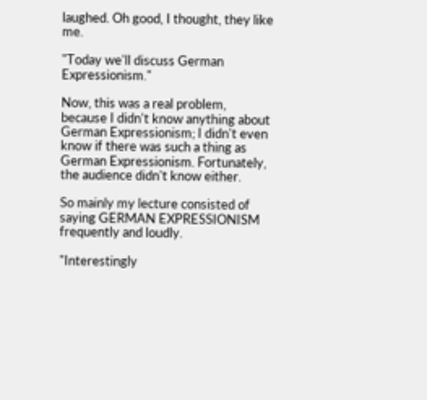laughed. Oh good, I thought, they like me.

"Today we'll discuss German Expressionism."

Now, this was a real problem, because I didn't know anything about German Expressionism; I didn't even know if there was such a thing as German Expressionism. Fortunately, the audience didn't know either.

So mainly my lecture consisted of saying GERMAN EXPRESSIONISM frequently and loudly.

"Interestingly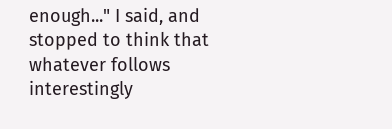enough..." I said, and stopped to think that whatever follows interestingly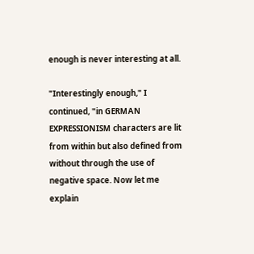enough is never interesting at all.

"Interestingly enough," I continued, "in GERMAN EXPRESSIONISM characters are lit from within but also defined from without through the use of negative space. Now let me explain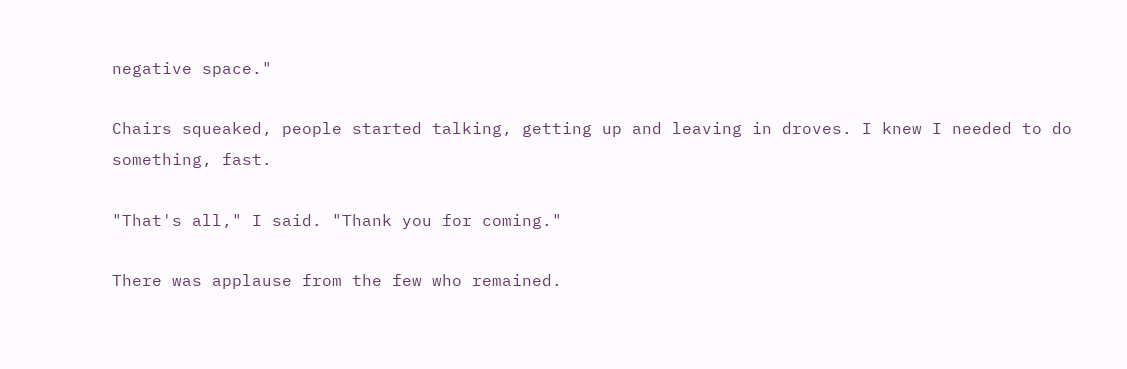negative space."

Chairs squeaked, people started talking, getting up and leaving in droves. I knew I needed to do something, fast.

"That's all," I said. "Thank you for coming."

There was applause from the few who remained.